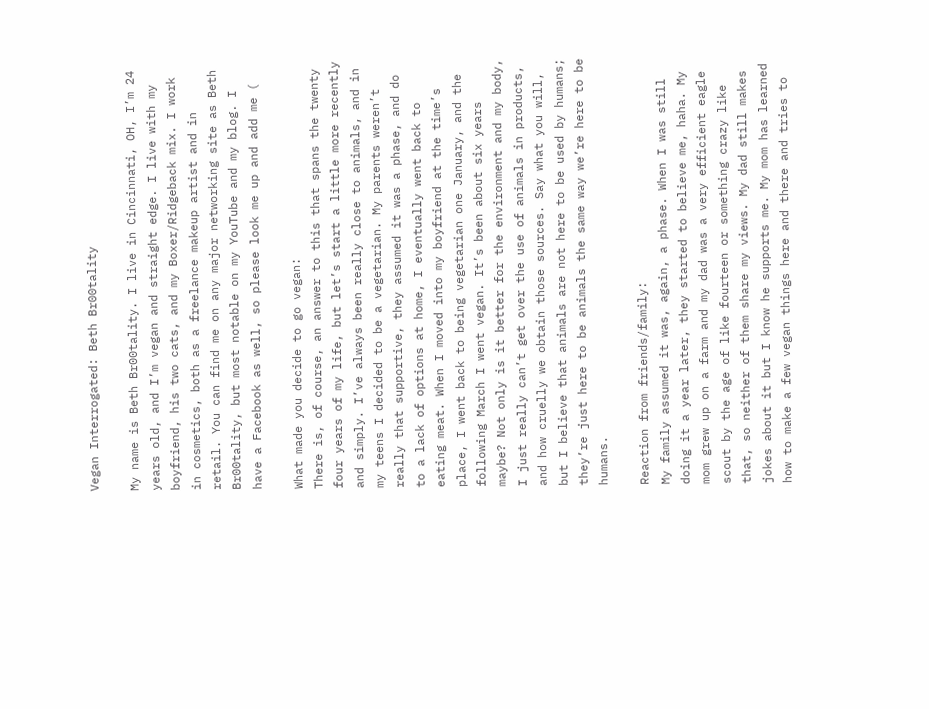Vegan Interrogated: Beth Br00tality

My name is Beth Br00tality. I live in Cincinnati, OH, I’m 24 years old, and I’m vegan and straight edge. I live with my boyfriend, his two cats, and my Boxer/Ridgeback mix. I work in cosmetics, both as a freelance makeup artist and in retail. You can find me on any major networking site as Beth Br00tality, but most notable on my YouTube and my blog. I have a Facebook as well, so please look me up and add me (

What made you decide to go vegan:
There is, of course, an answer to this that spans the twenty four years of my life, but let’s start a little more recently and simply. I’ve always been really close to animals, and in my teens I decided to be a vegetarian. My parents weren’t really that supportive, they assumed it was a phase, and do to a lack of options at home, I eventually went back to eating meat. When I moved into my boyfriend at the time’s place, I went back to being vegetarian one January, and the following March I went vegan. It’s been about six years maybe? Not only is it better for the environment and my body, I just really can’t get over the use of animals in products, and how cruelly we obtain those sources. Say what you will, but I believe that animals are not here to be used by humans; they’re just here to be animals the same way we’re here to be humans.

Reaction from friends/family:
My family assumed it was, again, a phase. When I was still doing it a year later, they started to believe me, haha. My mom grew up on a farm and my dad was a very efficient eagle scout by the age of like fourteen or something crazy like that, so neither of them share my views. My dad still makes jokes about it but I know he supports me. My mom has learned how to make a few vegan things here and there and tries to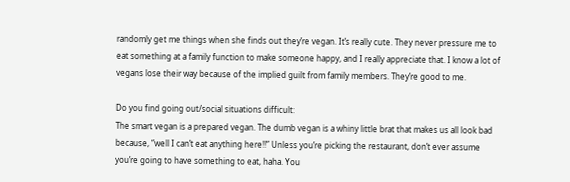randomly get me things when she finds out they’re vegan. It’s really cute. They never pressure me to eat something at a family function to make someone happy, and I really appreciate that. I know a lot of vegans lose their way because of the implied guilt from family members. They’re good to me.

Do you find going out/social situations difficult:
The smart vegan is a prepared vegan. The dumb vegan is a whiny little brat that makes us all look bad because, “well I can’t eat anything here!!” Unless you’re picking the restaurant, don’t ever assume you’re going to have something to eat, haha. You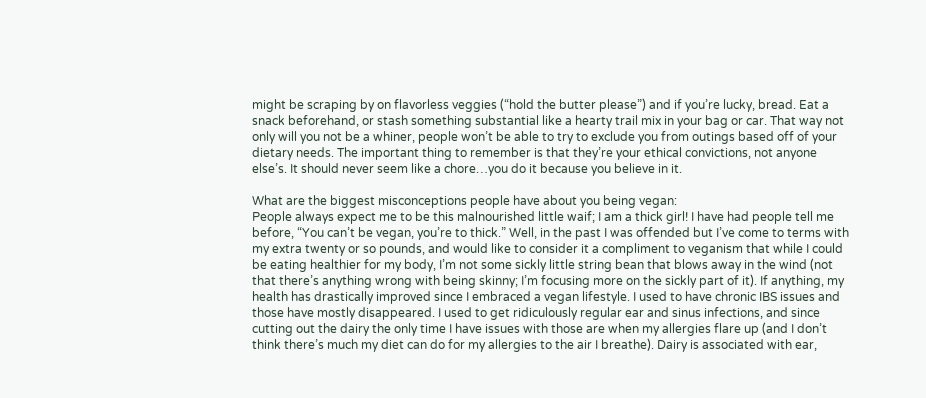might be scraping by on flavorless veggies (“hold the butter please”) and if you’re lucky, bread. Eat a snack beforehand, or stash something substantial like a hearty trail mix in your bag or car. That way not only will you not be a whiner, people won’t be able to try to exclude you from outings based off of your dietary needs. The important thing to remember is that they’re your ethical convictions, not anyone else’s. It should never seem like a chore…you do it because you believe in it.

What are the biggest misconceptions people have about you being vegan:
People always expect me to be this malnourished little waif; I am a thick girl! I have had people tell me before, “You can’t be vegan, you’re to thick.” Well, in the past I was offended but I’ve come to terms with my extra twenty or so pounds, and would like to consider it a compliment to veganism that while I could be eating healthier for my body, I’m not some sickly little string bean that blows away in the wind (not that there’s anything wrong with being skinny; I’m focusing more on the sickly part of it). If anything, my health has drastically improved since I embraced a vegan lifestyle. I used to have chronic IBS issues and those have mostly disappeared. I used to get ridiculously regular ear and sinus infections, and since cutting out the dairy the only time I have issues with those are when my allergies flare up (and I don’t think there’s much my diet can do for my allergies to the air I breathe). Dairy is associated with ear,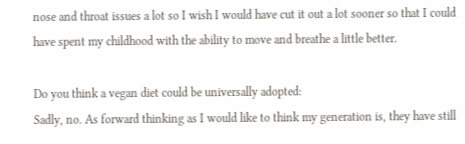nose and throat issues a lot so I wish I would have cut it out a lot sooner so that I could have spent my childhood with the ability to move and breathe a little better.

Do you think a vegan diet could be universally adopted:
Sadly, no. As forward thinking as I would like to think my generation is, they have still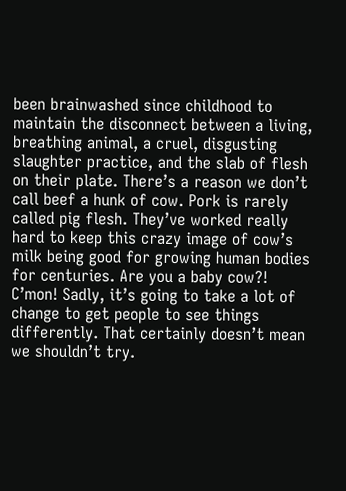been brainwashed since childhood to maintain the disconnect between a living, breathing animal, a cruel, disgusting slaughter practice, and the slab of flesh on their plate. There’s a reason we don’t call beef a hunk of cow. Pork is rarely called pig flesh. They’ve worked really hard to keep this crazy image of cow’s milk being good for growing human bodies for centuries. Are you a baby cow?! C’mon! Sadly, it’s going to take a lot of change to get people to see things differently. That certainly doesn’t mean we shouldn’t try.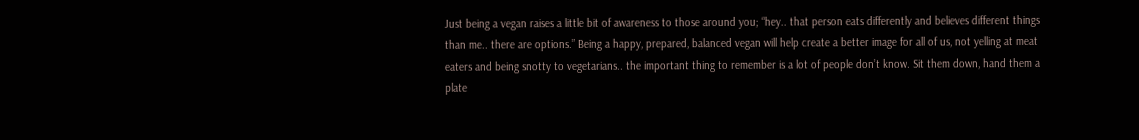Just being a vegan raises a little bit of awareness to those around you; “hey.. that person eats differently and believes different things than me.. there are options.” Being a happy, prepared, balanced vegan will help create a better image for all of us, not yelling at meat eaters and being snotty to vegetarians.. the important thing to remember is a lot of people don’t know. Sit them down, hand them a plate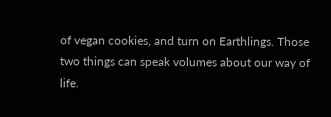of vegan cookies, and turn on Earthlings. Those two things can speak volumes about our way of life.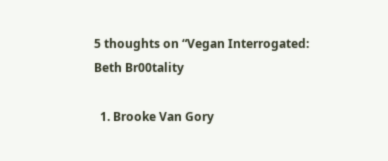5 thoughts on “Vegan Interrogated: Beth Br00tality

  1. Brooke Van Gory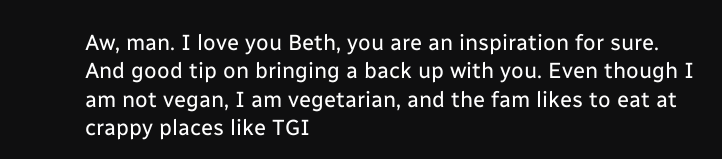Aw, man. I love you Beth, you are an inspiration for sure. And good tip on bringing a back up with you. Even though I am not vegan, I am vegetarian, and the fam likes to eat at crappy places like TGI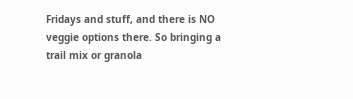Fridays and stuff, and there is NO veggie options there. So bringing a trail mix or granola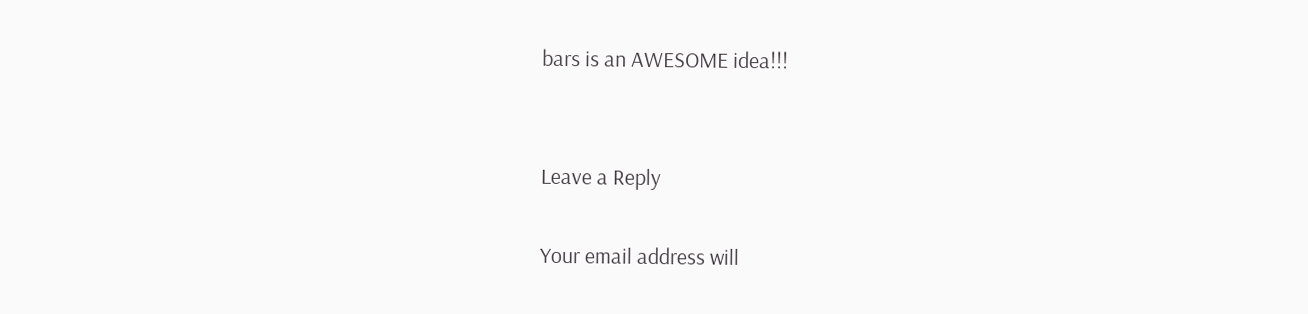bars is an AWESOME idea!!!


Leave a Reply

Your email address will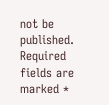not be published. Required fields are marked *